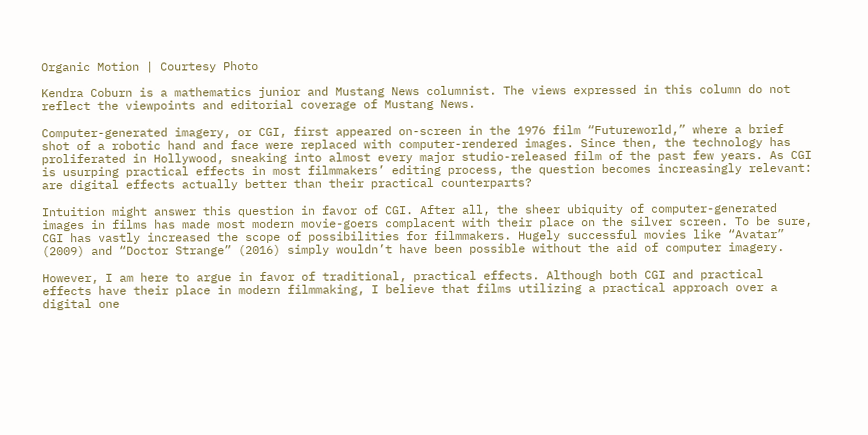Organic Motion | Courtesy Photo

Kendra Coburn is a mathematics junior and Mustang News columnist. The views expressed in this column do not reflect the viewpoints and editorial coverage of Mustang News.

Computer-generated imagery, or CGI, first appeared on-screen in the 1976 film “Futureworld,” where a brief shot of a robotic hand and face were replaced with computer-rendered images. Since then, the technology has proliferated in Hollywood, sneaking into almost every major studio-released film of the past few years. As CGI is usurping practical effects in most filmmakers’ editing process, the question becomes increasingly relevant: are digital effects actually better than their practical counterparts?

Intuition might answer this question in favor of CGI. After all, the sheer ubiquity of computer-generated images in films has made most modern movie-goers complacent with their place on the silver screen. To be sure, CGI has vastly increased the scope of possibilities for filmmakers. Hugely successful movies like “Avatar” (2009) and “Doctor Strange” (2016) simply wouldn’t have been possible without the aid of computer imagery.

However, I am here to argue in favor of traditional, practical effects. Although both CGI and practical effects have their place in modern filmmaking, I believe that films utilizing a practical approach over a digital one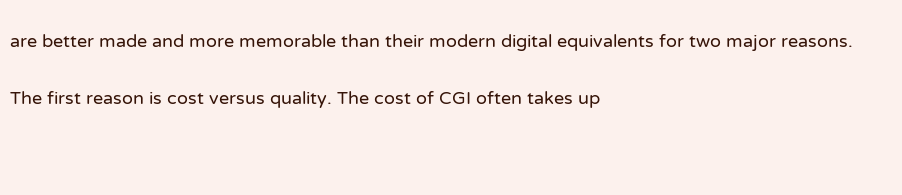are better made and more memorable than their modern digital equivalents for two major reasons.

The first reason is cost versus quality. The cost of CGI often takes up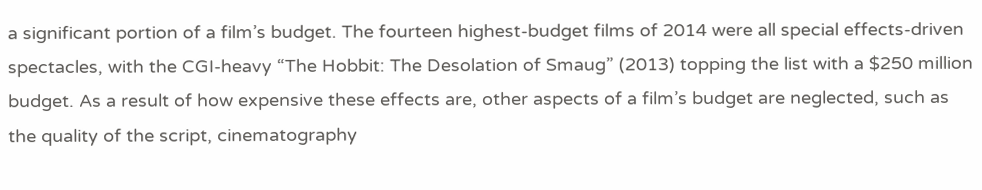a significant portion of a film’s budget. The fourteen highest-budget films of 2014 were all special effects-driven spectacles, with the CGI-heavy “The Hobbit: The Desolation of Smaug” (2013) topping the list with a $250 million budget. As a result of how expensive these effects are, other aspects of a film’s budget are neglected, such as the quality of the script, cinematography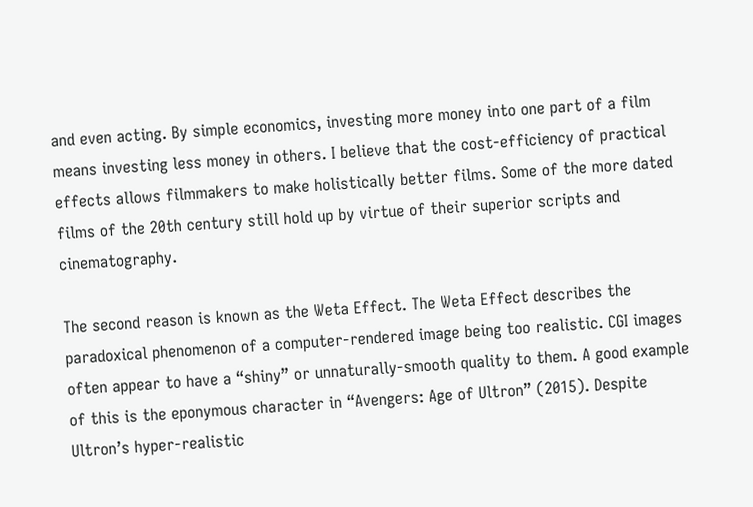and even acting. By simple economics, investing more money into one part of a film means investing less money in others. I believe that the cost-efficiency of practical effects allows filmmakers to make holistically better films. Some of the more dated films of the 20th century still hold up by virtue of their superior scripts and cinematography.

The second reason is known as the Weta Effect. The Weta Effect describes the paradoxical phenomenon of a computer-rendered image being too realistic. CGI images often appear to have a “shiny” or unnaturally-smooth quality to them. A good example of this is the eponymous character in “Avengers: Age of Ultron” (2015). Despite Ultron’s hyper-realistic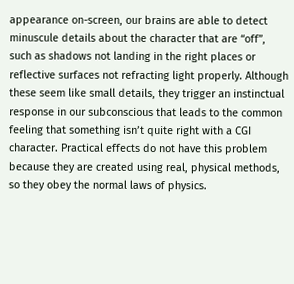appearance on-screen, our brains are able to detect minuscule details about the character that are “off”, such as shadows not landing in the right places or reflective surfaces not refracting light properly. Although these seem like small details, they trigger an instinctual response in our subconscious that leads to the common feeling that something isn’t quite right with a CGI character. Practical effects do not have this problem because they are created using real, physical methods, so they obey the normal laws of physics.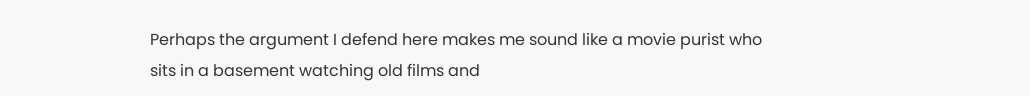Perhaps the argument I defend here makes me sound like a movie purist who sits in a basement watching old films and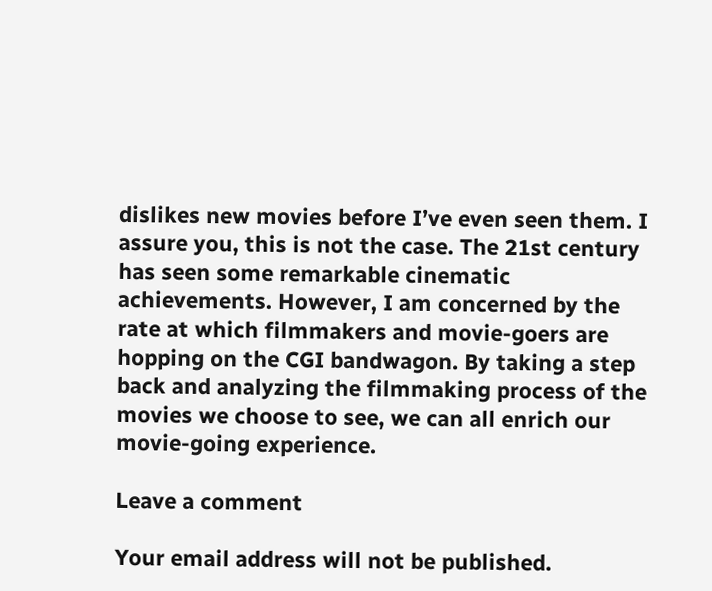dislikes new movies before I’ve even seen them. I assure you, this is not the case. The 21st century has seen some remarkable cinematic achievements. However, I am concerned by the rate at which filmmakers and movie-goers are hopping on the CGI bandwagon. By taking a step back and analyzing the filmmaking process of the movies we choose to see, we can all enrich our movie-going experience.

Leave a comment

Your email address will not be published.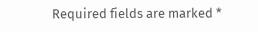Required fields are marked *